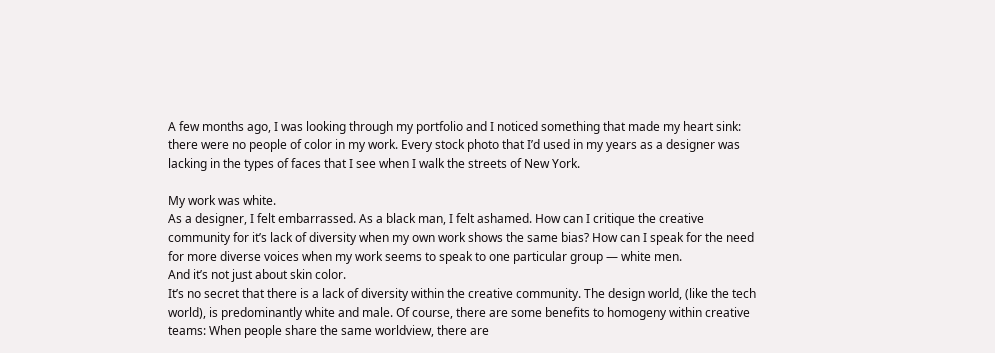A few months ago, I was looking through my portfolio and I noticed something that made my heart sink: there were no people of color in my work. Every stock photo that I’d used in my years as a designer was lacking in the types of faces that I see when I walk the streets of New York.

My work was white.
As a designer, I felt embarrassed. As a black man, I felt ashamed. How can I critique the creative community for it’s lack of diversity when my own work shows the same bias? How can I speak for the need for more diverse voices when my work seems to speak to one particular group — white men.
And it’s not just about skin color.
It’s no secret that there is a lack of diversity within the creative community. The design world, (like the tech world), is predominantly white and male. Of course, there are some benefits to homogeny within creative teams: When people share the same worldview, there are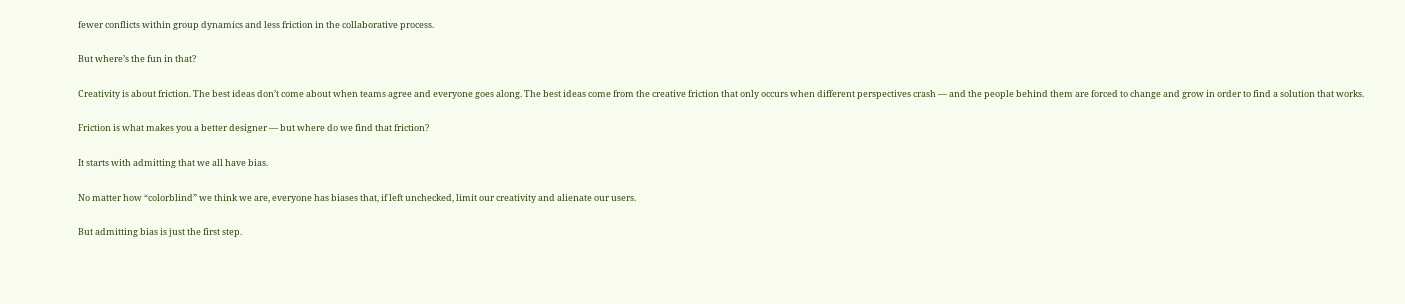fewer conflicts within group dynamics and less friction in the collaborative process.

But where’s the fun in that?

Creativity is about friction. The best ideas don’t come about when teams agree and everyone goes along. The best ideas come from the creative friction that only occurs when different perspectives crash — and the people behind them are forced to change and grow in order to find a solution that works.

Friction is what makes you a better designer — but where do we find that friction?

It starts with admitting that we all have bias.

No matter how “colorblind” we think we are, everyone has biases that, if left unchecked, limit our creativity and alienate our users.

But admitting bias is just the first step.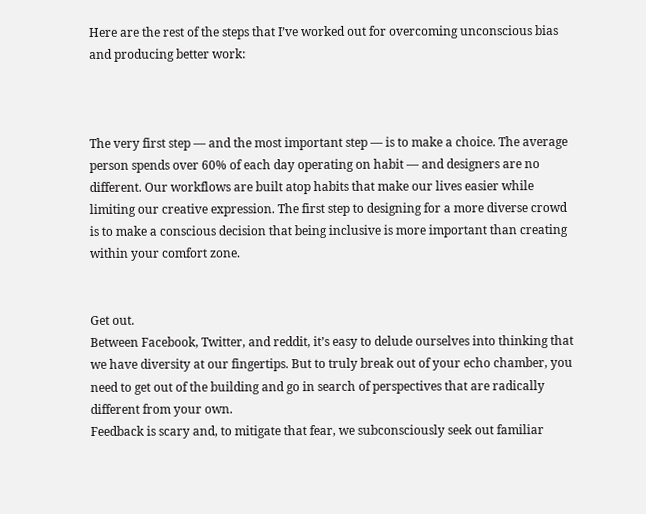Here are the rest of the steps that I’ve worked out for overcoming unconscious bias and producing better work:



The very first step — and the most important step — is to make a choice. The average person spends over 60% of each day operating on habit — and designers are no different. Our workflows are built atop habits that make our lives easier while limiting our creative expression. The first step to designing for a more diverse crowd is to make a conscious decision that being inclusive is more important than creating within your comfort zone.


Get out.
Between Facebook, Twitter, and reddit, it’s easy to delude ourselves into thinking that we have diversity at our fingertips. But to truly break out of your echo chamber, you need to get out of the building and go in search of perspectives that are radically different from your own.
Feedback is scary and, to mitigate that fear, we subconsciously seek out familiar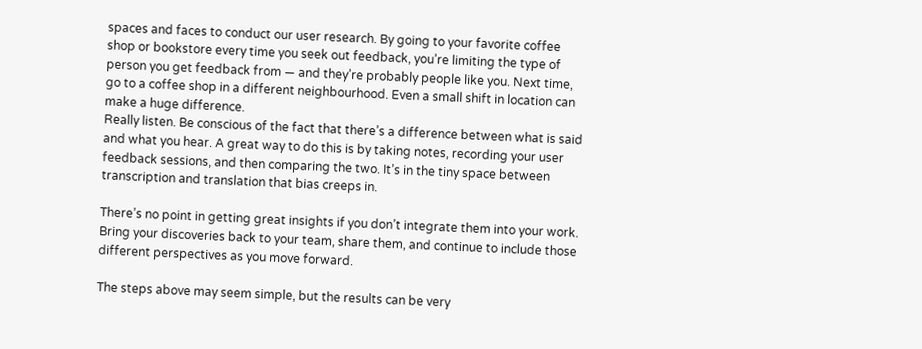spaces and faces to conduct our user research. By going to your favorite coffee shop or bookstore every time you seek out feedback, you’re limiting the type of person you get feedback from — and they’re probably people like you. Next time, go to a coffee shop in a different neighbourhood. Even a small shift in location can make a huge difference.
Really listen. Be conscious of the fact that there’s a difference between what is said and what you hear. A great way to do this is by taking notes, recording your user feedback sessions, and then comparing the two. It’s in the tiny space between transcription and translation that bias creeps in.

There’s no point in getting great insights if you don’t integrate them into your work. Bring your discoveries back to your team, share them, and continue to include those different perspectives as you move forward.

The steps above may seem simple, but the results can be very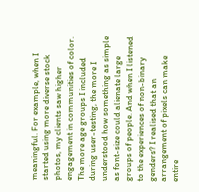meaningful. For example, when I started using more diverse stock photos, my clients saw higher engagement in communities of color. The more age groups I included during user-testing, the more I understood how something as simple as font-size could alienate large groups of people. And when I listened to the experiences of non-binary genders? I realised that an arrangement of pixels can make entire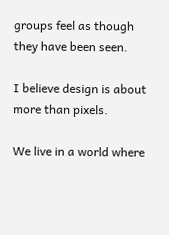groups feel as though they have been seen.

I believe design is about more than pixels.

We live in a world where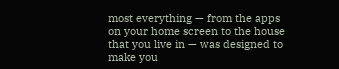most everything — from the apps on your home screen to the house that you live in — was designed to make you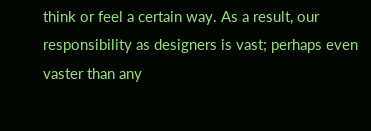think or feel a certain way. As a result, our responsibility as designers is vast; perhaps even vaster than any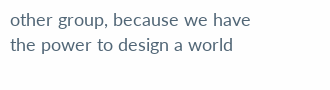other group, because we have the power to design a world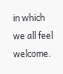in which we all feel welcome.